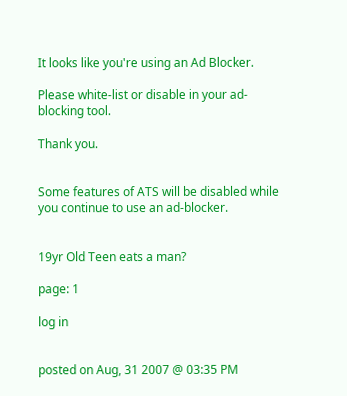It looks like you're using an Ad Blocker.

Please white-list or disable in your ad-blocking tool.

Thank you.


Some features of ATS will be disabled while you continue to use an ad-blocker.


19yr Old Teen eats a man?

page: 1

log in


posted on Aug, 31 2007 @ 03:35 PM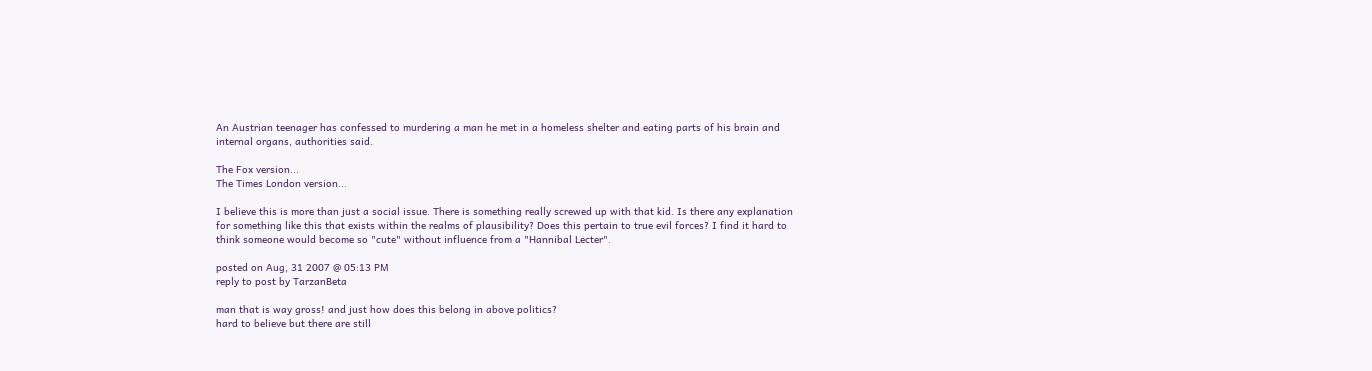An Austrian teenager has confessed to murdering a man he met in a homeless shelter and eating parts of his brain and internal organs, authorities said.

The Fox version...
The Times London version...

I believe this is more than just a social issue. There is something really screwed up with that kid. Is there any explanation for something like this that exists within the realms of plausibility? Does this pertain to true evil forces? I find it hard to think someone would become so "cute" without influence from a "Hannibal Lecter".

posted on Aug, 31 2007 @ 05:13 PM
reply to post by TarzanBeta

man that is way gross! and just how does this belong in above politics?
hard to believe but there are still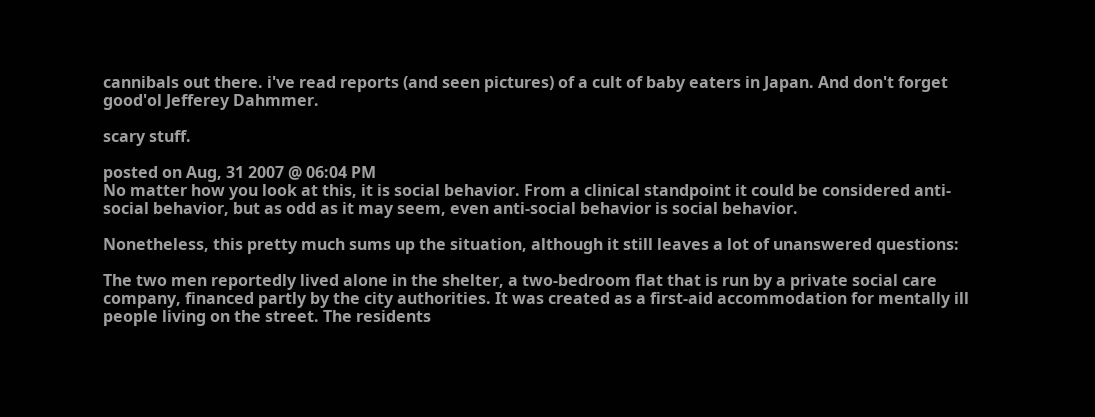cannibals out there. i've read reports (and seen pictures) of a cult of baby eaters in Japan. And don't forget good'ol Jefferey Dahmmer.

scary stuff.

posted on Aug, 31 2007 @ 06:04 PM
No matter how you look at this, it is social behavior. From a clinical standpoint it could be considered anti-social behavior, but as odd as it may seem, even anti-social behavior is social behavior.

Nonetheless, this pretty much sums up the situation, although it still leaves a lot of unanswered questions:

The two men reportedly lived alone in the shelter, a two-bedroom flat that is run by a private social care company, financed partly by the city authorities. It was created as a first-aid accommodation for mentally ill people living on the street. The residents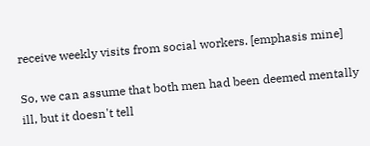receive weekly visits from social workers. [emphasis mine]

So, we can assume that both men had been deemed mentally ill, but it doesn't tell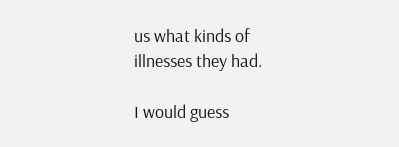us what kinds of illnesses they had.

I would guess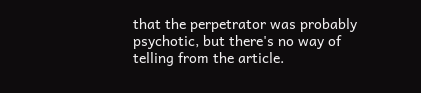that the perpetrator was probably psychotic, but there's no way of telling from the article.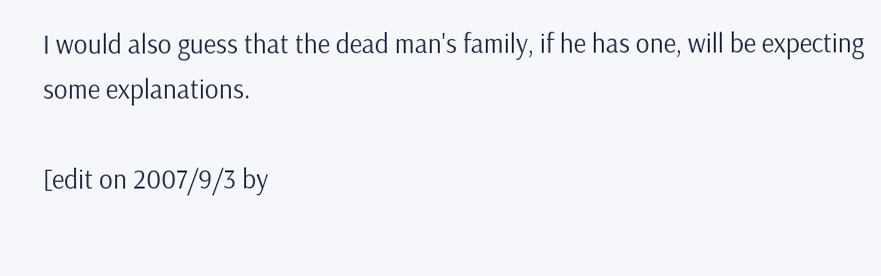I would also guess that the dead man's family, if he has one, will be expecting some explanations.

[edit on 2007/9/3 by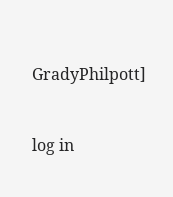GradyPhilpott]


log in